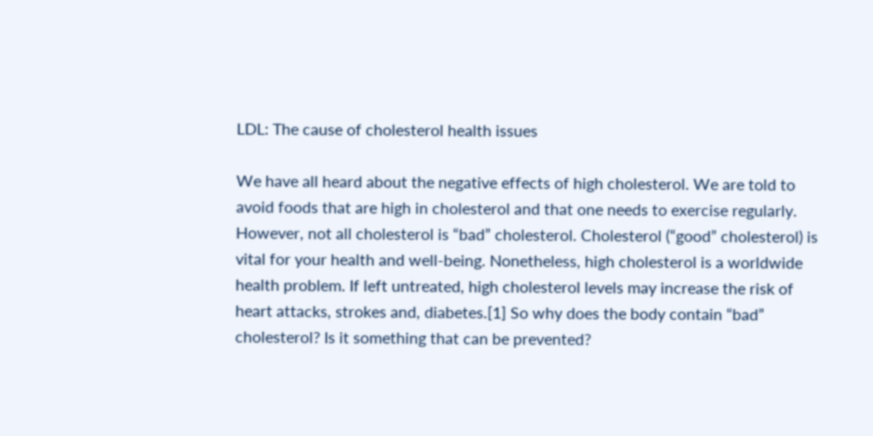LDL: The cause of cholesterol health issues

We have all heard about the negative effects of high cholesterol. We are told to avoid foods that are high in cholesterol and that one needs to exercise regularly. However, not all cholesterol is “bad” cholesterol. Cholesterol (“good” cholesterol) is vital for your health and well-being. Nonetheless, high cholesterol is a worldwide health problem. If left untreated, high cholesterol levels may increase the risk of heart attacks, strokes and, diabetes.[1] So why does the body contain “bad” cholesterol? Is it something that can be prevented?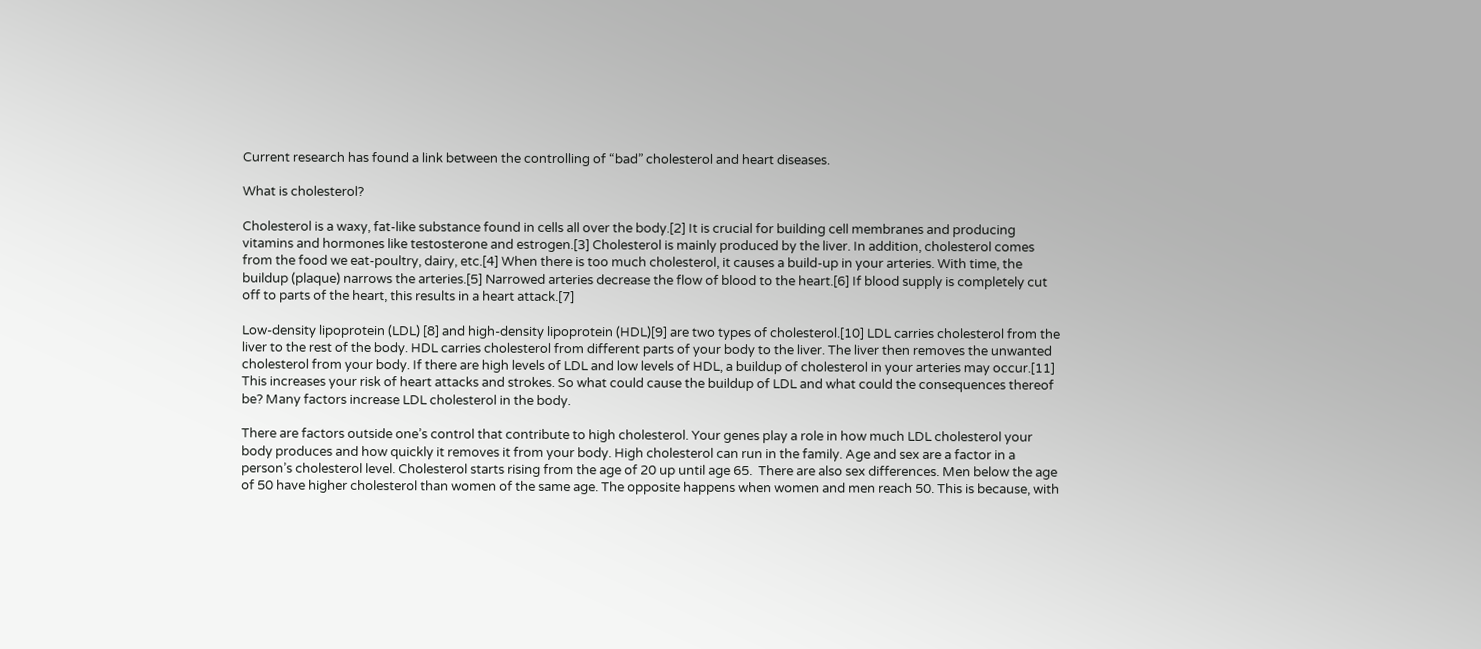Current research has found a link between the controlling of “bad” cholesterol and heart diseases.

What is cholesterol?

Cholesterol is a waxy, fat-like substance found in cells all over the body.[2] It is crucial for building cell membranes and producing vitamins and hormones like testosterone and estrogen.[3] Cholesterol is mainly produced by the liver. In addition, cholesterol comes from the food we eat-poultry, dairy, etc.[4] When there is too much cholesterol, it causes a build-up in your arteries. With time, the buildup (plaque) narrows the arteries.[5] Narrowed arteries decrease the flow of blood to the heart.[6] If blood supply is completely cut off to parts of the heart, this results in a heart attack.[7]

Low-density lipoprotein (LDL) [8] and high-density lipoprotein (HDL)[9] are two types of cholesterol.[10] LDL carries cholesterol from the liver to the rest of the body. HDL carries cholesterol from different parts of your body to the liver. The liver then removes the unwanted cholesterol from your body. If there are high levels of LDL and low levels of HDL, a buildup of cholesterol in your arteries may occur.[11] This increases your risk of heart attacks and strokes. So what could cause the buildup of LDL and what could the consequences thereof be? Many factors increase LDL cholesterol in the body.

There are factors outside one’s control that contribute to high cholesterol. Your genes play a role in how much LDL cholesterol your body produces and how quickly it removes it from your body. High cholesterol can run in the family. Age and sex are a factor in a person’s cholesterol level. Cholesterol starts rising from the age of 20 up until age 65.  There are also sex differences. Men below the age of 50 have higher cholesterol than women of the same age. The opposite happens when women and men reach 50. This is because, with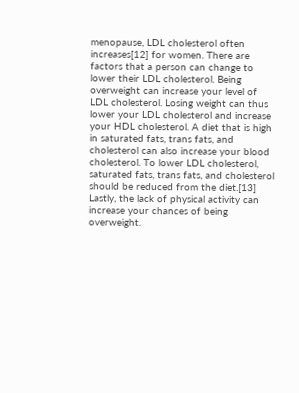menopause, LDL cholesterol often increases[12] for women. There are factors that a person can change to lower their LDL cholesterol. Being overweight can increase your level of LDL cholesterol. Losing weight can thus lower your LDL cholesterol and increase your HDL cholesterol. A diet that is high in saturated fats, trans fats, and cholesterol can also increase your blood cholesterol. To lower LDL cholesterol, saturated fats, trans fats, and cholesterol should be reduced from the diet.[13]  Lastly, the lack of physical activity can increase your chances of being overweight.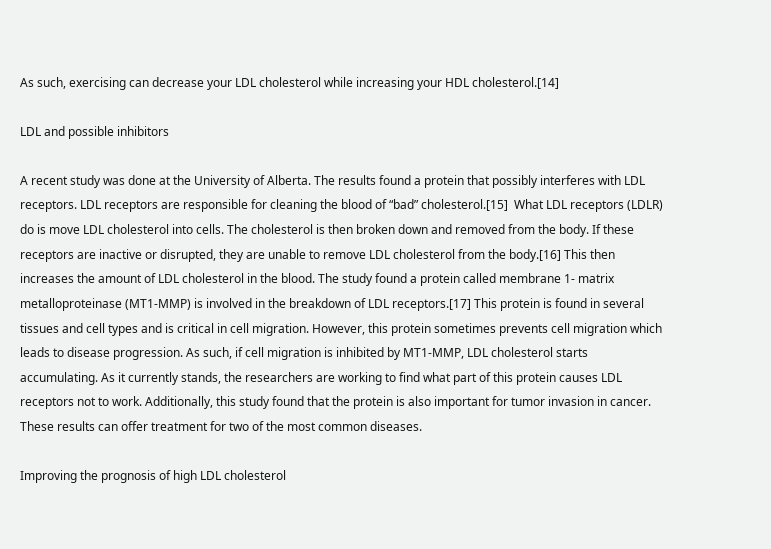As such, exercising can decrease your LDL cholesterol while increasing your HDL cholesterol.[14]

LDL and possible inhibitors

A recent study was done at the University of Alberta. The results found a protein that possibly interferes with LDL receptors. LDL receptors are responsible for cleaning the blood of “bad” cholesterol.[15]  What LDL receptors (LDLR) do is move LDL cholesterol into cells. The cholesterol is then broken down and removed from the body. If these receptors are inactive or disrupted, they are unable to remove LDL cholesterol from the body.[16] This then increases the amount of LDL cholesterol in the blood. The study found a protein called membrane 1- matrix metalloproteinase (MT1-MMP) is involved in the breakdown of LDL receptors.[17] This protein is found in several tissues and cell types and is critical in cell migration. However, this protein sometimes prevents cell migration which leads to disease progression. As such, if cell migration is inhibited by MT1-MMP, LDL cholesterol starts accumulating. As it currently stands, the researchers are working to find what part of this protein causes LDL receptors not to work. Additionally, this study found that the protein is also important for tumor invasion in cancer. These results can offer treatment for two of the most common diseases.

Improving the prognosis of high LDL cholesterol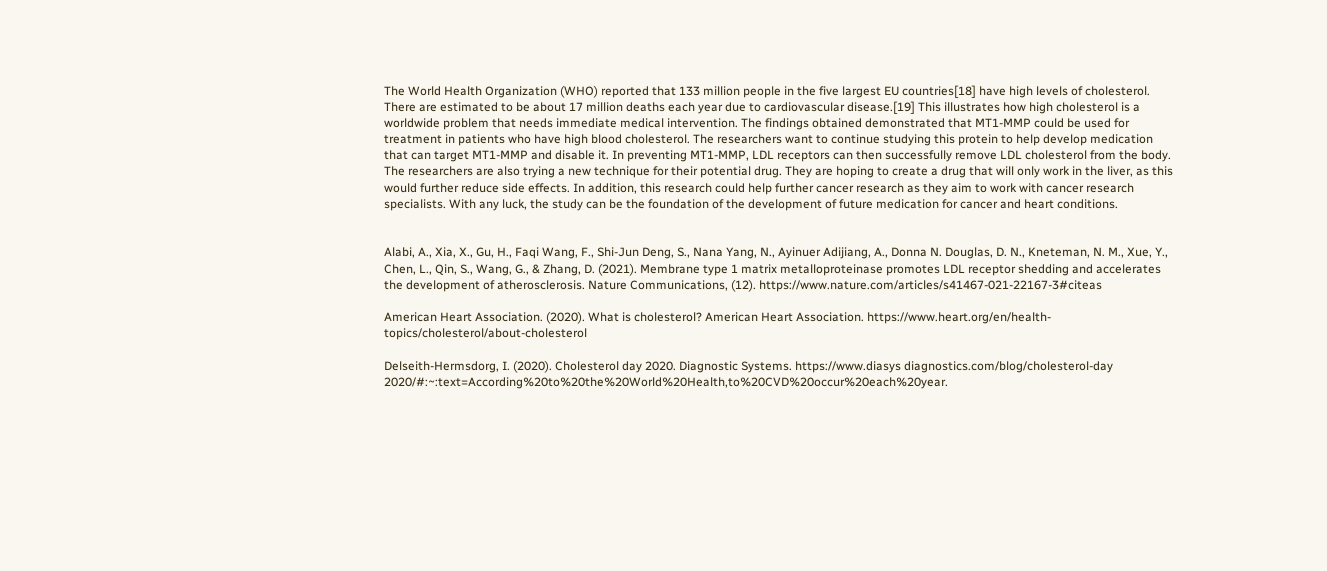The World Health Organization (WHO) reported that 133 million people in the five largest EU countries[18] have high levels of cholesterol. There are estimated to be about 17 million deaths each year due to cardiovascular disease.[19] This illustrates how high cholesterol is a worldwide problem that needs immediate medical intervention. The findings obtained demonstrated that MT1-MMP could be used for treatment in patients who have high blood cholesterol. The researchers want to continue studying this protein to help develop medication that can target MT1-MMP and disable it. In preventing MT1-MMP, LDL receptors can then successfully remove LDL cholesterol from the body. The researchers are also trying a new technique for their potential drug. They are hoping to create a drug that will only work in the liver, as this would further reduce side effects. In addition, this research could help further cancer research as they aim to work with cancer research specialists. With any luck, the study can be the foundation of the development of future medication for cancer and heart conditions.


Alabi, A., Xia, X., Gu, H., Faqi Wang, F., Shi-Jun Deng, S., Nana Yang, N., Ayinuer Adijiang, A., Donna N. Douglas, D. N., Kneteman, N. M., Xue, Y., Chen, L., Qin, S., Wang, G., & Zhang, D. (2021). Membrane type 1 matrix metalloproteinase promotes LDL receptor shedding and accelerates the development of atherosclerosis. Nature Communications, (12). https://www.nature.com/articles/s41467-021-22167-3#citeas

American Heart Association. (2020). What is cholesterol? American Heart Association. https://www.heart.org/en/health-topics/cholesterol/about-cholesterol

Delseith-Hermsdorg, I. (2020). Cholesterol day 2020. Diagnostic Systems. https://www.diasys diagnostics.com/blog/cholesterol-day           2020/#:~:text=According%20to%20the%20World%20Health,to%20CVD%20occur%20each%20year.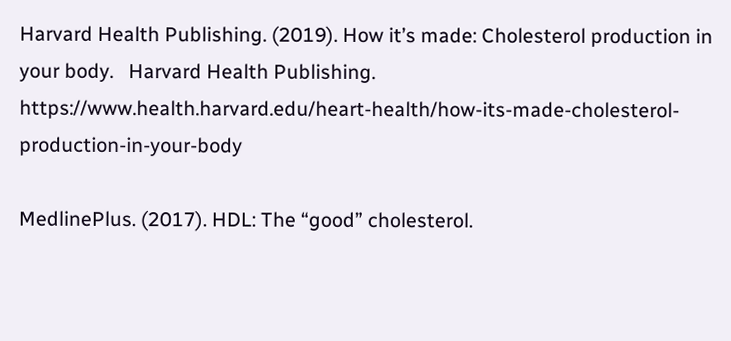Harvard Health Publishing. (2019). How it’s made: Cholesterol production in your body.   Harvard Health Publishing. https://www.health.harvard.edu/heart-health/how-its-made-cholesterol-production-in-your-body

MedlinePlus. (2017). HDL: The “good” cholesterol.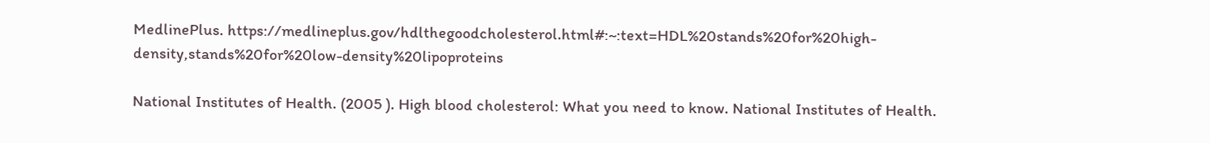MedlinePlus. https://medlineplus.gov/hdlthegoodcholesterol.html#:~:text=HDL%20stands%20for%20high-density,stands%20for%20low-density%20lipoproteins

National Institutes of Health. (2005 ). High blood cholesterol: What you need to know. National Institutes of Health.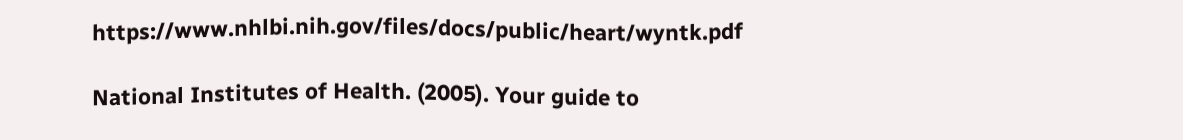https://www.nhlbi.nih.gov/files/docs/public/heart/wyntk.pdf

National Institutes of Health. (2005). Your guide to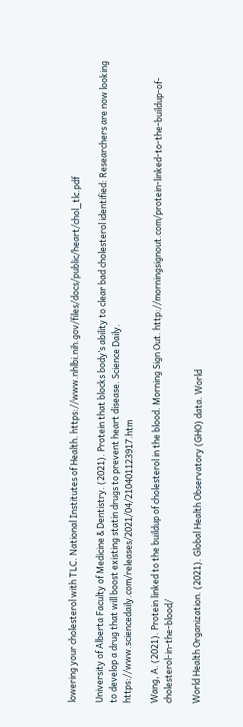lowering your cholesterol with TLC. National Institutes of Health. https://www.nhlbi.nih.gov/files/docs/public/heart/chol_tlc.pdf

University of Alberta Faculty of Medicine & Dentistry. (2021). Protein that blocks body’s ability to clear bad cholesterol identified: Researchers are now looking to develop a drug that will boost existing statin drugs to prevent heart disease. Science Daily. https://www.sciencedaily.com/releases/2021/04/210401123917.htm

Wang, A. (2021). Protein linked to the buildup of cholesterol in the blood. Morning Sign Out. http://morningsignout.com/protein-linked-to-the-buildup-of-cholesterol-in-the-blood/

World Health Organization. (2021). Global Health Observatory (GHO) data. World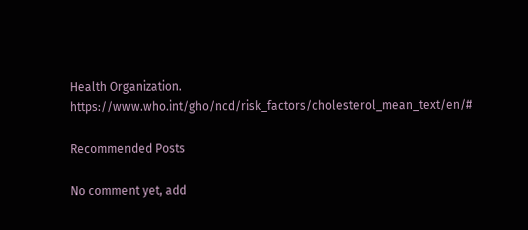Health Organization. https://www.who.int/gho/ncd/risk_factors/cholesterol_mean_text/en/#

Recommended Posts

No comment yet, add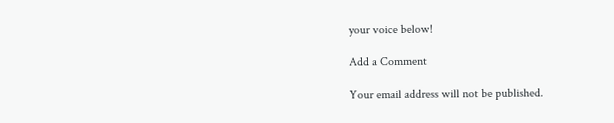your voice below!

Add a Comment

Your email address will not be published.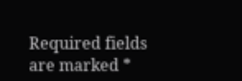Required fields are marked *